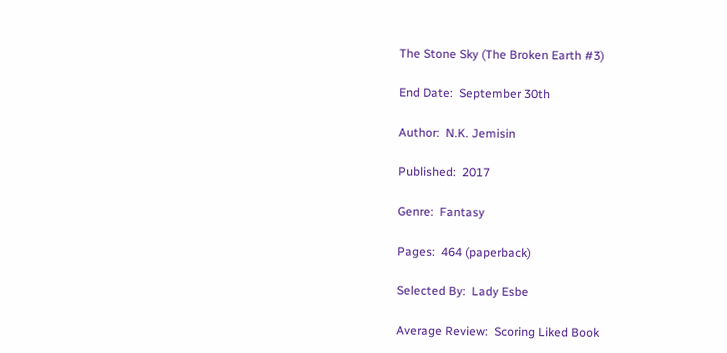The Stone Sky (The Broken Earth #3)

End Date:  September 30th

Author:  N.K. Jemisin

Published:  2017

Genre:  Fantasy

Pages:  464 (paperback)

Selected By:  Lady Esbe

Average Review:  Scoring Liked Book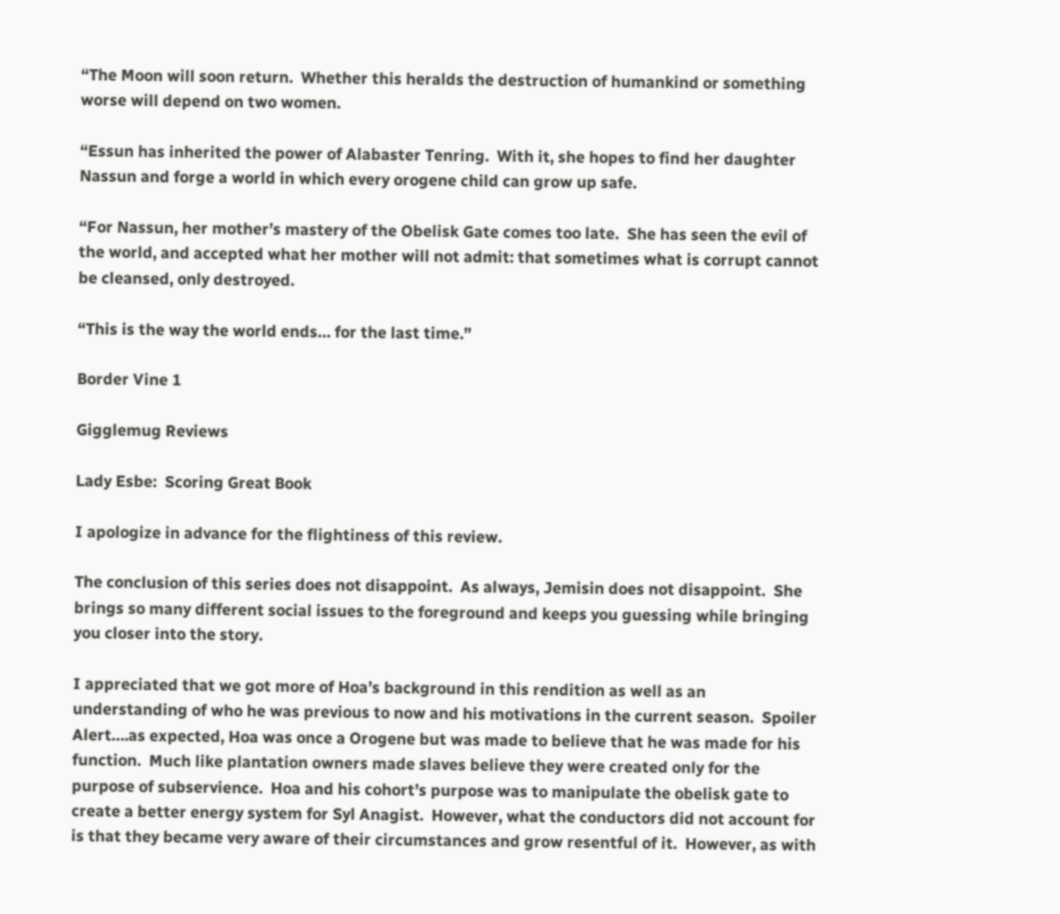“The Moon will soon return.  Whether this heralds the destruction of humankind or something worse will depend on two women.

“Essun has inherited the power of Alabaster Tenring.  With it, she hopes to find her daughter Nassun and forge a world in which every orogene child can grow up safe.

“For Nassun, her mother’s mastery of the Obelisk Gate comes too late.  She has seen the evil of the world, and accepted what her mother will not admit: that sometimes what is corrupt cannot be cleansed, only destroyed.

“This is the way the world ends… for the last time.”

Border Vine 1

Gigglemug Reviews

Lady Esbe:  Scoring Great Book

I apologize in advance for the flightiness of this review.

The conclusion of this series does not disappoint.  As always, Jemisin does not disappoint.  She brings so many different social issues to the foreground and keeps you guessing while bringing you closer into the story.

I appreciated that we got more of Hoa’s background in this rendition as well as an understanding of who he was previous to now and his motivations in the current season.  Spoiler Alert….as expected, Hoa was once a Orogene but was made to believe that he was made for his function.  Much like plantation owners made slaves believe they were created only for the purpose of subservience.  Hoa and his cohort’s purpose was to manipulate the obelisk gate to create a better energy system for Syl Anagist.  However, what the conductors did not account for is that they became very aware of their circumstances and grow resentful of it.  However, as with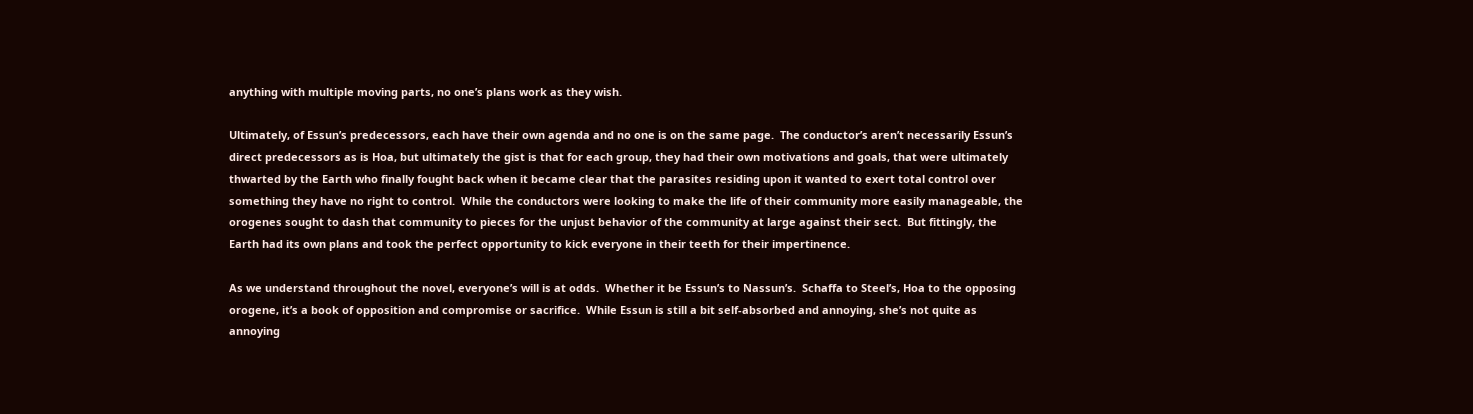anything with multiple moving parts, no one’s plans work as they wish.

Ultimately, of Essun’s predecessors, each have their own agenda and no one is on the same page.  The conductor’s aren’t necessarily Essun’s direct predecessors as is Hoa, but ultimately the gist is that for each group, they had their own motivations and goals, that were ultimately thwarted by the Earth who finally fought back when it became clear that the parasites residing upon it wanted to exert total control over something they have no right to control.  While the conductors were looking to make the life of their community more easily manageable, the orogenes sought to dash that community to pieces for the unjust behavior of the community at large against their sect.  But fittingly, the Earth had its own plans and took the perfect opportunity to kick everyone in their teeth for their impertinence.

As we understand throughout the novel, everyone’s will is at odds.  Whether it be Essun’s to Nassun’s.  Schaffa to Steel’s, Hoa to the opposing orogene, it’s a book of opposition and compromise or sacrifice.  While Essun is still a bit self-absorbed and annoying, she’s not quite as annoying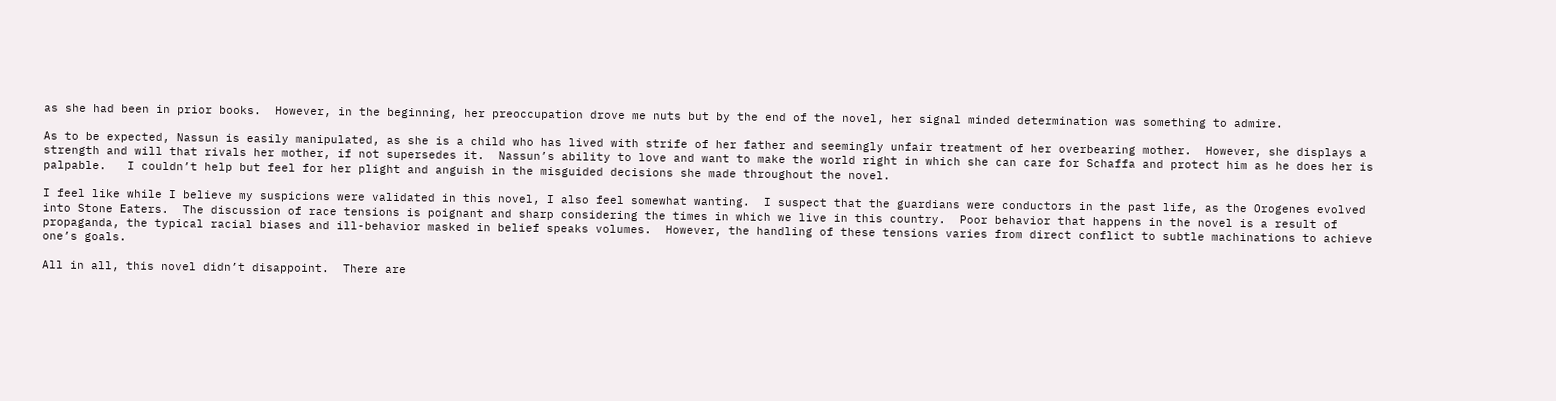as she had been in prior books.  However, in the beginning, her preoccupation drove me nuts but by the end of the novel, her signal minded determination was something to admire.

As to be expected, Nassun is easily manipulated, as she is a child who has lived with strife of her father and seemingly unfair treatment of her overbearing mother.  However, she displays a strength and will that rivals her mother, if not supersedes it.  Nassun’s ability to love and want to make the world right in which she can care for Schaffa and protect him as he does her is palpable.   I couldn’t help but feel for her plight and anguish in the misguided decisions she made throughout the novel.

I feel like while I believe my suspicions were validated in this novel, I also feel somewhat wanting.  I suspect that the guardians were conductors in the past life, as the Orogenes evolved into Stone Eaters.  The discussion of race tensions is poignant and sharp considering the times in which we live in this country.  Poor behavior that happens in the novel is a result of propaganda, the typical racial biases and ill-behavior masked in belief speaks volumes.  However, the handling of these tensions varies from direct conflict to subtle machinations to achieve one’s goals.

All in all, this novel didn’t disappoint.  There are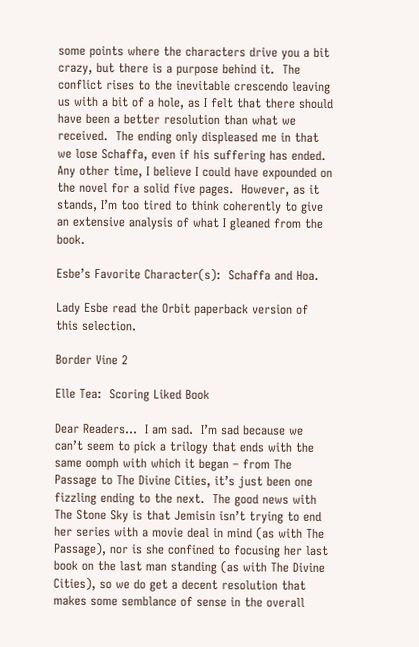some points where the characters drive you a bit crazy, but there is a purpose behind it.  The conflict rises to the inevitable crescendo leaving us with a bit of a hole, as I felt that there should have been a better resolution than what we received.  The ending only displeased me in that we lose Schaffa, even if his suffering has ended.  Any other time, I believe I could have expounded on the novel for a solid five pages.  However, as it stands, I’m too tired to think coherently to give an extensive analysis of what I gleaned from the book.

Esbe’s Favorite Character(s):  Schaffa and Hoa.

Lady Esbe read the Orbit paperback version of this selection.

Border Vine 2

Elle Tea:  Scoring Liked Book

Dear Readers…  I am sad.  I’m sad because we can’t seem to pick a trilogy that ends with the same oomph with which it began – from The Passage to The Divine Cities, it’s just been one fizzling ending to the next.  The good news with The Stone Sky is that Jemisin isn’t trying to end her series with a movie deal in mind (as with The Passage), nor is she confined to focusing her last book on the last man standing (as with The Divine Cities), so we do get a decent resolution that makes some semblance of sense in the overall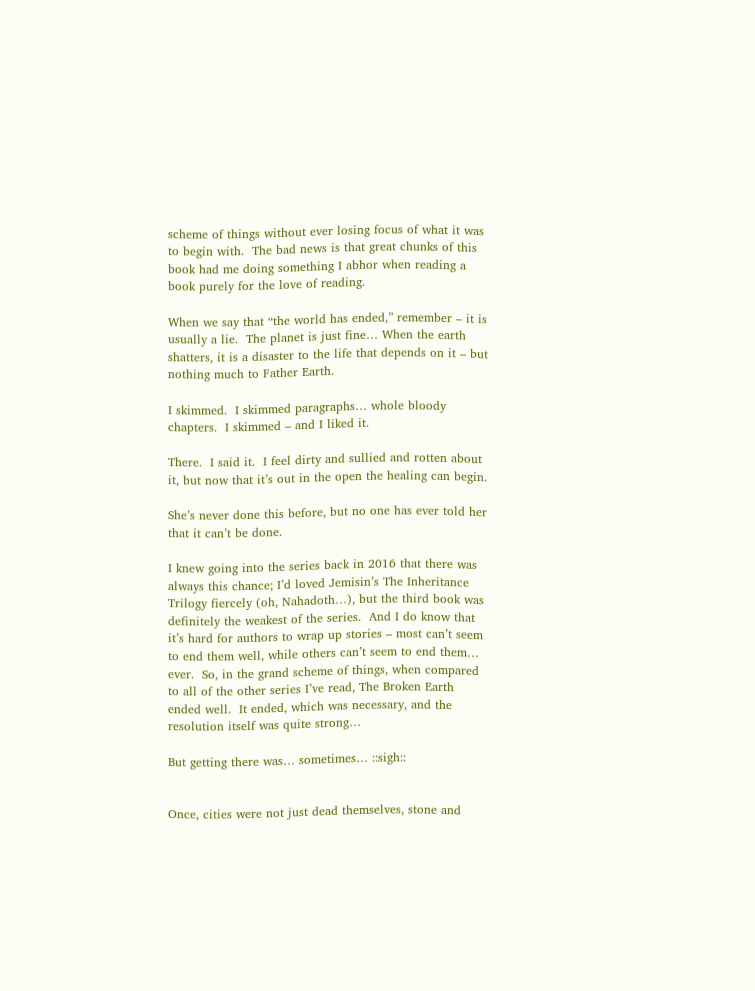scheme of things without ever losing focus of what it was to begin with.  The bad news is that great chunks of this book had me doing something I abhor when reading a book purely for the love of reading.

When we say that “the world has ended,” remember – it is usually a lie.  The planet is just fine… When the earth shatters, it is a disaster to the life that depends on it – but nothing much to Father Earth.

I skimmed.  I skimmed paragraphs… whole bloody chapters.  I skimmed – and I liked it.

There.  I said it.  I feel dirty and sullied and rotten about it, but now that it’s out in the open the healing can begin.

She’s never done this before, but no one has ever told her that it can’t be done.

I knew going into the series back in 2016 that there was always this chance; I’d loved Jemisin’s The Inheritance Trilogy fiercely (oh, Nahadoth…), but the third book was definitely the weakest of the series.  And I do know that it’s hard for authors to wrap up stories – most can’t seem to end them well, while others can’t seem to end them… ever.  So, in the grand scheme of things, when compared to all of the other series I’ve read, The Broken Earth ended well.  It ended, which was necessary, and the resolution itself was quite strong…

But getting there was… sometimes… ::sigh::


Once, cities were not just dead themselves, stone and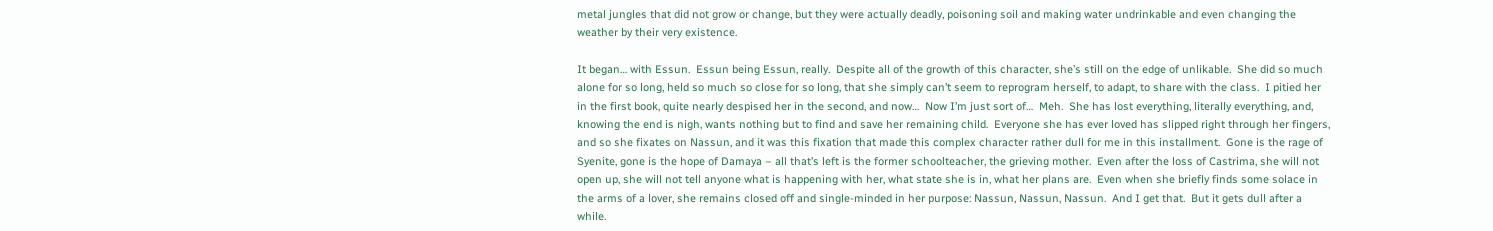metal jungles that did not grow or change, but they were actually deadly, poisoning soil and making water undrinkable and even changing the weather by their very existence.

It began… with Essun.  Essun being Essun, really.  Despite all of the growth of this character, she’s still on the edge of unlikable.  She did so much alone for so long, held so much so close for so long, that she simply can’t seem to reprogram herself, to adapt, to share with the class.  I pitied her in the first book, quite nearly despised her in the second, and now…  Now I’m just sort of…  Meh.  She has lost everything, literally everything, and, knowing the end is nigh, wants nothing but to find and save her remaining child.  Everyone she has ever loved has slipped right through her fingers, and so she fixates on Nassun, and it was this fixation that made this complex character rather dull for me in this installment.  Gone is the rage of Syenite, gone is the hope of Damaya – all that’s left is the former schoolteacher, the grieving mother.  Even after the loss of Castrima, she will not open up, she will not tell anyone what is happening with her, what state she is in, what her plans are.  Even when she briefly finds some solace in the arms of a lover, she remains closed off and single-minded in her purpose: Nassun, Nassun, Nassun.  And I get that.  But it gets dull after a while.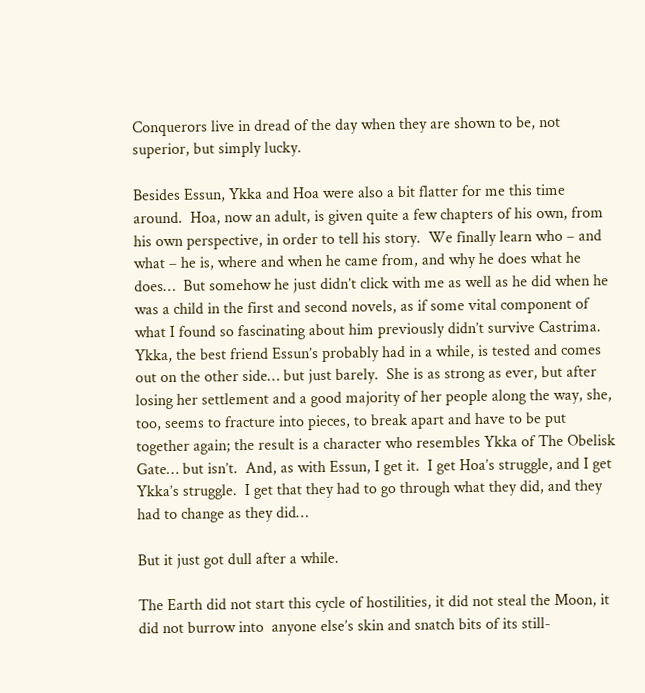Conquerors live in dread of the day when they are shown to be, not superior, but simply lucky.

Besides Essun, Ykka and Hoa were also a bit flatter for me this time around.  Hoa, now an adult, is given quite a few chapters of his own, from his own perspective, in order to tell his story.  We finally learn who – and what – he is, where and when he came from, and why he does what he does…  But somehow he just didn’t click with me as well as he did when he was a child in the first and second novels, as if some vital component of what I found so fascinating about him previously didn’t survive Castrima.  Ykka, the best friend Essun’s probably had in a while, is tested and comes out on the other side… but just barely.  She is as strong as ever, but after losing her settlement and a good majority of her people along the way, she, too, seems to fracture into pieces, to break apart and have to be put together again; the result is a character who resembles Ykka of The Obelisk Gate… but isn’t.  And, as with Essun, I get it.  I get Hoa’s struggle, and I get Ykka’s struggle.  I get that they had to go through what they did, and they had to change as they did…

But it just got dull after a while.

The Earth did not start this cycle of hostilities, it did not steal the Moon, it did not burrow into  anyone else’s skin and snatch bits of its still-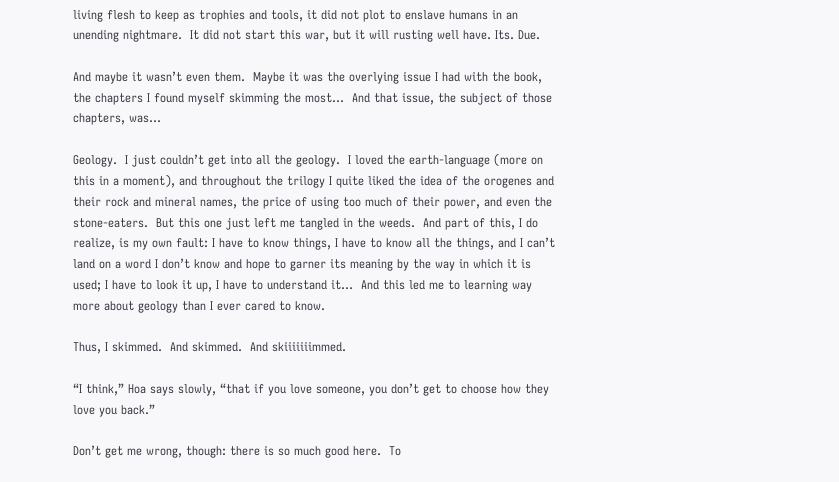living flesh to keep as trophies and tools, it did not plot to enslave humans in an unending nightmare.  It did not start this war, but it will rusting well have. Its. Due.

And maybe it wasn’t even them.  Maybe it was the overlying issue I had with the book, the chapters I found myself skimming the most…  And that issue, the subject of those chapters, was…

Geology.  I just couldn’t get into all the geology.  I loved the earth-language (more on this in a moment), and throughout the trilogy I quite liked the idea of the orogenes and their rock and mineral names, the price of using too much of their power, and even the stone-eaters.  But this one just left me tangled in the weeds.  And part of this, I do realize, is my own fault: I have to know things, I have to know all the things, and I can’t land on a word I don’t know and hope to garner its meaning by the way in which it is used; I have to look it up, I have to understand it…  And this led me to learning way more about geology than I ever cared to know.

Thus, I skimmed.  And skimmed.  And skiiiiiiimmed.

“I think,” Hoa says slowly, “that if you love someone, you don’t get to choose how they love you back.”

Don’t get me wrong, though: there is so much good here.  To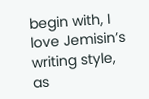begin with, I love Jemisin’s writing style, as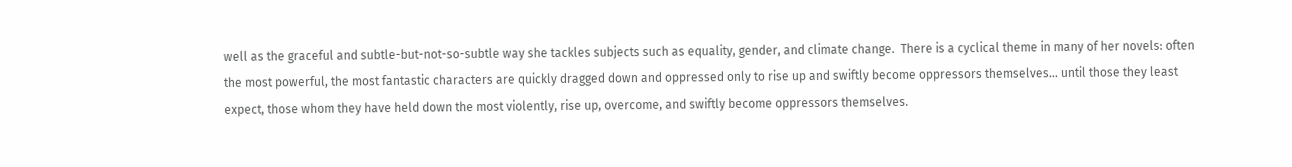well as the graceful and subtle-but-not-so-subtle way she tackles subjects such as equality, gender, and climate change.  There is a cyclical theme in many of her novels: often the most powerful, the most fantastic characters are quickly dragged down and oppressed only to rise up and swiftly become oppressors themselves… until those they least expect, those whom they have held down the most violently, rise up, overcome, and swiftly become oppressors themselves.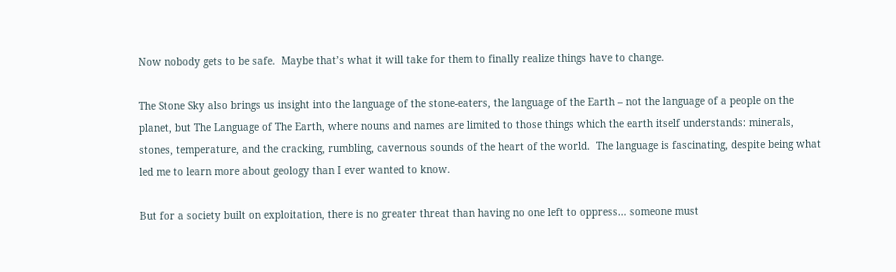Now nobody gets to be safe.  Maybe that’s what it will take for them to finally realize things have to change.

The Stone Sky also brings us insight into the language of the stone-eaters, the language of the Earth – not the language of a people on the planet, but The Language of The Earth, where nouns and names are limited to those things which the earth itself understands: minerals, stones, temperature, and the cracking, rumbling, cavernous sounds of the heart of the world.  The language is fascinating, despite being what led me to learn more about geology than I ever wanted to know.

But for a society built on exploitation, there is no greater threat than having no one left to oppress… someone must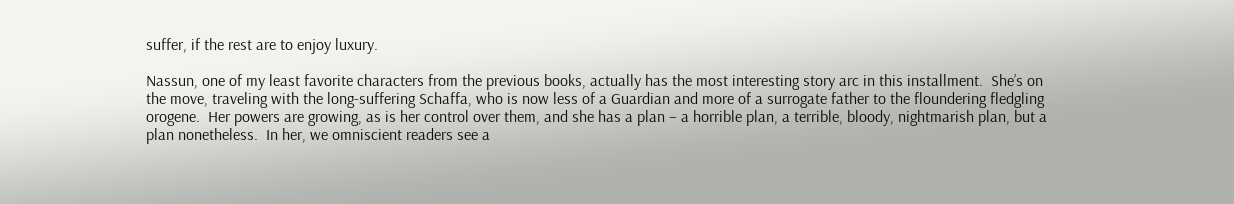suffer, if the rest are to enjoy luxury.

Nassun, one of my least favorite characters from the previous books, actually has the most interesting story arc in this installment.  She’s on the move, traveling with the long-suffering Schaffa, who is now less of a Guardian and more of a surrogate father to the floundering fledgling orogene.  Her powers are growing, as is her control over them, and she has a plan – a horrible plan, a terrible, bloody, nightmarish plan, but a plan nonetheless.  In her, we omniscient readers see a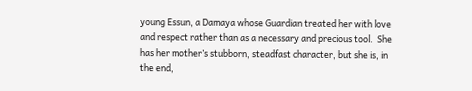young Essun, a Damaya whose Guardian treated her with love and respect rather than as a necessary and precious tool.  She has her mother’s stubborn, steadfast character, but she is, in the end,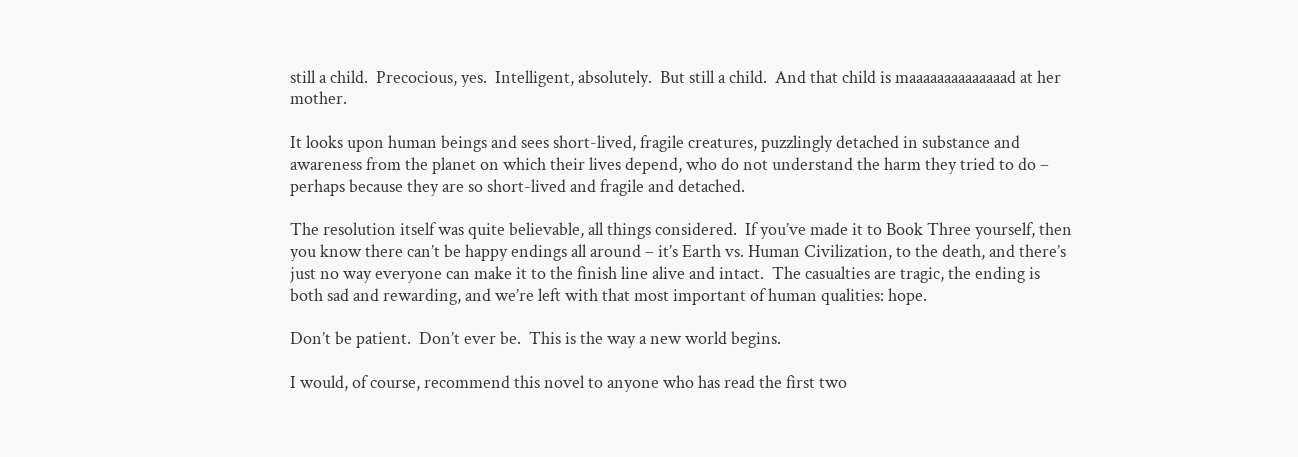still a child.  Precocious, yes.  Intelligent, absolutely.  But still a child.  And that child is maaaaaaaaaaaaaad at her mother.

It looks upon human beings and sees short-lived, fragile creatures, puzzlingly detached in substance and awareness from the planet on which their lives depend, who do not understand the harm they tried to do – perhaps because they are so short-lived and fragile and detached.

The resolution itself was quite believable, all things considered.  If you’ve made it to Book Three yourself, then you know there can’t be happy endings all around – it’s Earth vs. Human Civilization, to the death, and there’s just no way everyone can make it to the finish line alive and intact.  The casualties are tragic, the ending is both sad and rewarding, and we’re left with that most important of human qualities: hope.

Don’t be patient.  Don’t ever be.  This is the way a new world begins.

I would, of course, recommend this novel to anyone who has read the first two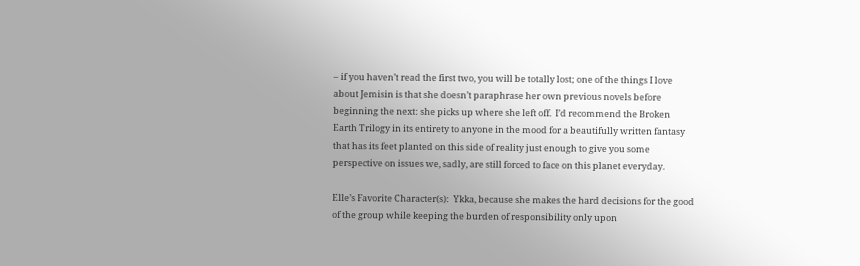– if you haven’t read the first two, you will be totally lost; one of the things I love about Jemisin is that she doesn’t paraphrase her own previous novels before beginning the next: she picks up where she left off.  I’d recommend the Broken Earth Trilogy in its entirety to anyone in the mood for a beautifully written fantasy that has its feet planted on this side of reality just enough to give you some perspective on issues we, sadly, are still forced to face on this planet everyday.

Elle’s Favorite Character(s):  Ykka, because she makes the hard decisions for the good of the group while keeping the burden of responsibility only upon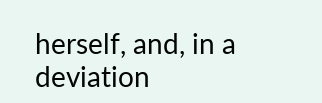herself, and, in a deviation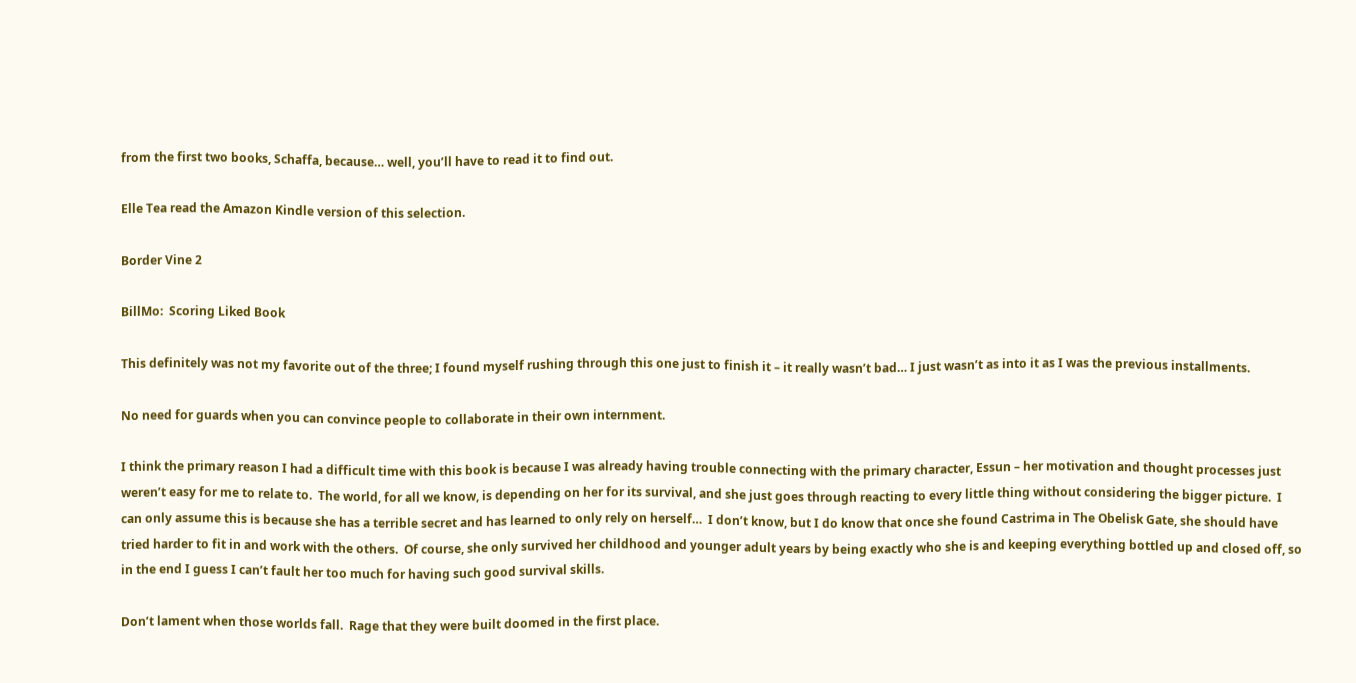from the first two books, Schaffa, because… well, you’ll have to read it to find out.

Elle Tea read the Amazon Kindle version of this selection.

Border Vine 2

BillMo:  Scoring Liked Book

This definitely was not my favorite out of the three; I found myself rushing through this one just to finish it – it really wasn’t bad… I just wasn’t as into it as I was the previous installments.

No need for guards when you can convince people to collaborate in their own internment.

I think the primary reason I had a difficult time with this book is because I was already having trouble connecting with the primary character, Essun – her motivation and thought processes just weren’t easy for me to relate to.  The world, for all we know, is depending on her for its survival, and she just goes through reacting to every little thing without considering the bigger picture.  I can only assume this is because she has a terrible secret and has learned to only rely on herself…  I don’t know, but I do know that once she found Castrima in The Obelisk Gate, she should have tried harder to fit in and work with the others.  Of course, she only survived her childhood and younger adult years by being exactly who she is and keeping everything bottled up and closed off, so in the end I guess I can’t fault her too much for having such good survival skills.

Don’t lament when those worlds fall.  Rage that they were built doomed in the first place.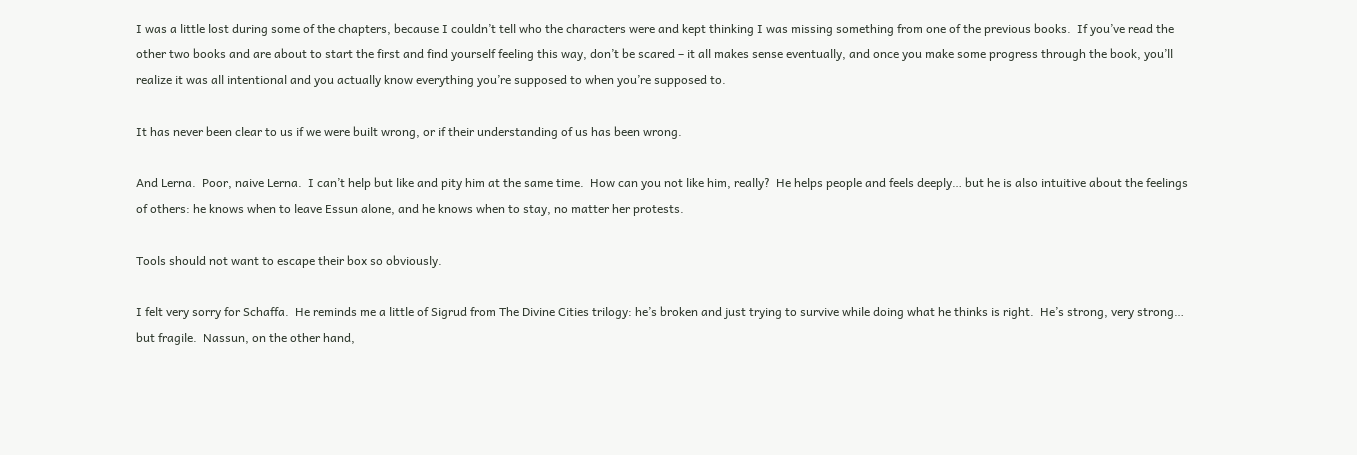I was a little lost during some of the chapters, because I couldn’t tell who the characters were and kept thinking I was missing something from one of the previous books.  If you’ve read the other two books and are about to start the first and find yourself feeling this way, don’t be scared – it all makes sense eventually, and once you make some progress through the book, you’ll realize it was all intentional and you actually know everything you’re supposed to when you’re supposed to.

It has never been clear to us if we were built wrong, or if their understanding of us has been wrong.

And Lerna.  Poor, naive Lerna.  I can’t help but like and pity him at the same time.  How can you not like him, really?  He helps people and feels deeply… but he is also intuitive about the feelings of others: he knows when to leave Essun alone, and he knows when to stay, no matter her protests.

Tools should not want to escape their box so obviously.

I felt very sorry for Schaffa.  He reminds me a little of Sigrud from The Divine Cities trilogy: he’s broken and just trying to survive while doing what he thinks is right.  He’s strong, very strong… but fragile.  Nassun, on the other hand,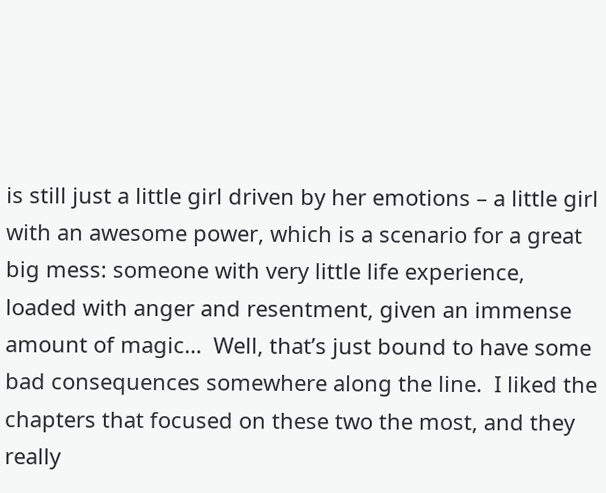is still just a little girl driven by her emotions – a little girl with an awesome power, which is a scenario for a great big mess: someone with very little life experience, loaded with anger and resentment, given an immense amount of magic…  Well, that’s just bound to have some bad consequences somewhere along the line.  I liked the chapters that focused on these two the most, and they really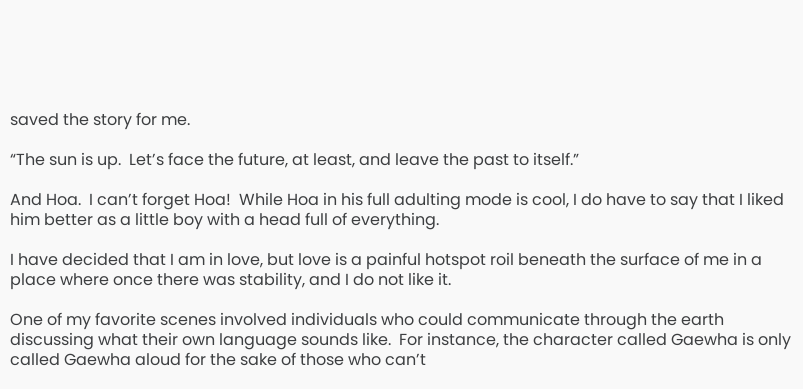saved the story for me.

“The sun is up.  Let’s face the future, at least, and leave the past to itself.”

And Hoa.  I can’t forget Hoa!  While Hoa in his full adulting mode is cool, I do have to say that I liked him better as a little boy with a head full of everything.

I have decided that I am in love, but love is a painful hotspot roil beneath the surface of me in a place where once there was stability, and I do not like it.

One of my favorite scenes involved individuals who could communicate through the earth discussing what their own language sounds like.  For instance, the character called Gaewha is only called Gaewha aloud for the sake of those who can’t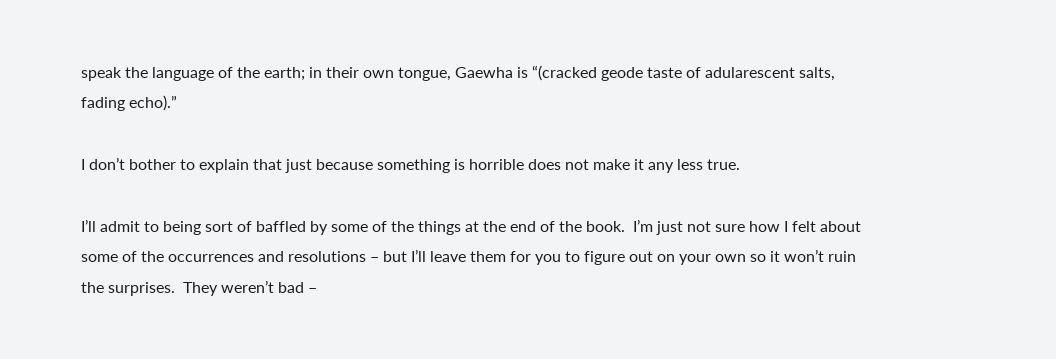speak the language of the earth; in their own tongue, Gaewha is “(cracked geode taste of adularescent salts, fading echo).”

I don’t bother to explain that just because something is horrible does not make it any less true.

I’ll admit to being sort of baffled by some of the things at the end of the book.  I’m just not sure how I felt about some of the occurrences and resolutions – but I’ll leave them for you to figure out on your own so it won’t ruin the surprises.  They weren’t bad –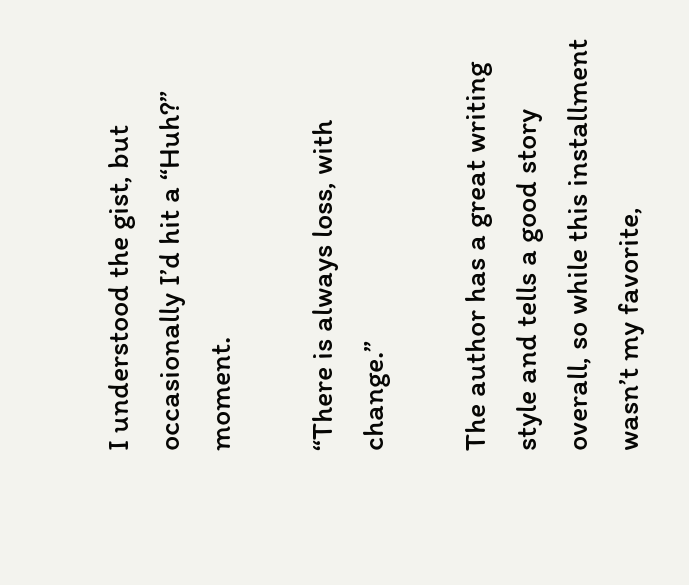I understood the gist, but occasionally I’d hit a “Huh?” moment.

“There is always loss, with change.”

The author has a great writing style and tells a good story overall, so while this installment wasn’t my favorite,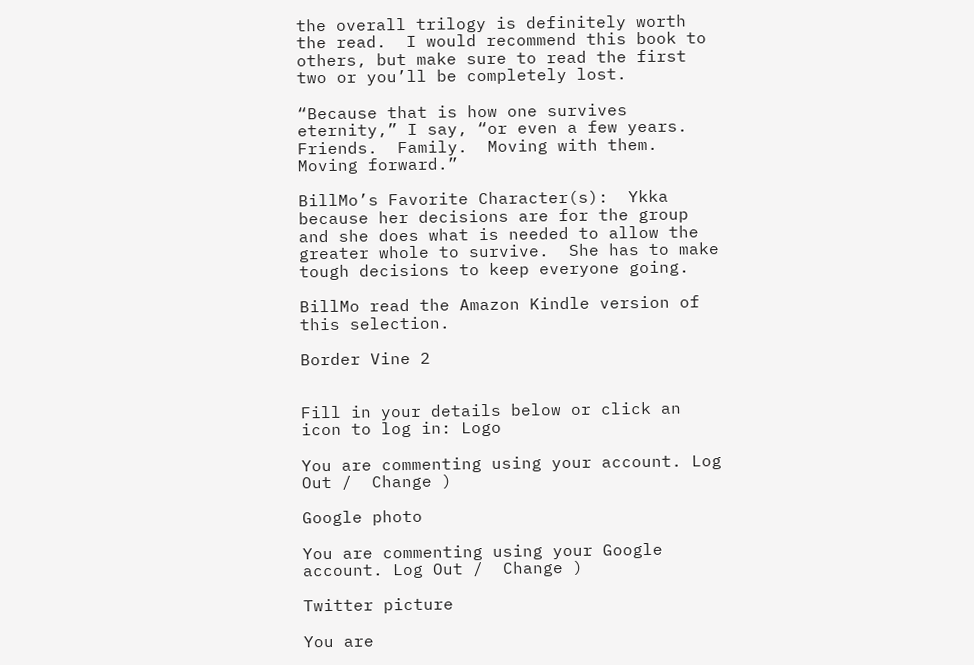the overall trilogy is definitely worth the read.  I would recommend this book to others, but make sure to read the first two or you’ll be completely lost.

“Because that is how one survives eternity,” I say, “or even a few years.  Friends.  Family.  Moving with them.  Moving forward.”

BillMo’s Favorite Character(s):  Ykka because her decisions are for the group and she does what is needed to allow the greater whole to survive.  She has to make tough decisions to keep everyone going.

BillMo read the Amazon Kindle version of this selection.

Border Vine 2


Fill in your details below or click an icon to log in: Logo

You are commenting using your account. Log Out /  Change )

Google photo

You are commenting using your Google account. Log Out /  Change )

Twitter picture

You are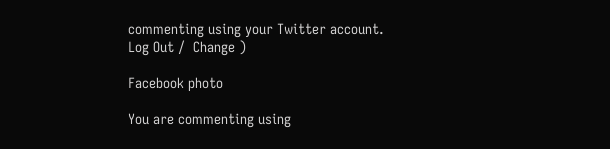commenting using your Twitter account. Log Out /  Change )

Facebook photo

You are commenting using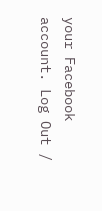your Facebook account. Log Out /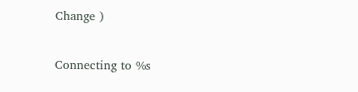Change )

Connecting to %s